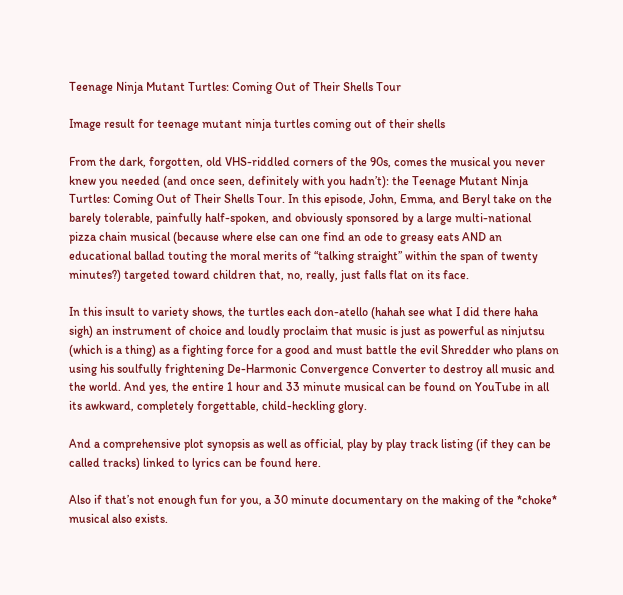Teenage Ninja Mutant Turtles: Coming Out of Their Shells Tour

Image result for teenage mutant ninja turtles coming out of their shells

From the dark, forgotten, old VHS-riddled corners of the 90s, comes the musical you never knew you needed (and once seen, definitely with you hadn’t): the Teenage Mutant Ninja Turtles: Coming Out of Their Shells Tour. In this episode, John, Emma, and Beryl take on the barely tolerable, painfully half-spoken, and obviously sponsored by a large multi-national pizza chain musical (because where else can one find an ode to greasy eats AND an educational ballad touting the moral merits of “talking straight” within the span of twenty minutes?) targeted toward children that, no, really, just falls flat on its face.

In this insult to variety shows, the turtles each don-atello (hahah see what I did there haha sigh) an instrument of choice and loudly proclaim that music is just as powerful as ninjutsu (which is a thing) as a fighting force for a good and must battle the evil Shredder who plans on using his soulfully frightening De-Harmonic Convergence Converter to destroy all music and the world. And yes, the entire 1 hour and 33 minute musical can be found on YouTube in all its awkward, completely forgettable, child-heckling glory.

And a comprehensive plot synopsis as well as official, play by play track listing (if they can be called tracks) linked to lyrics can be found here.

Also if that’s not enough fun for you, a 30 minute documentary on the making of the *choke* musical also exists.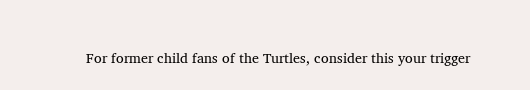For former child fans of the Turtles, consider this your trigger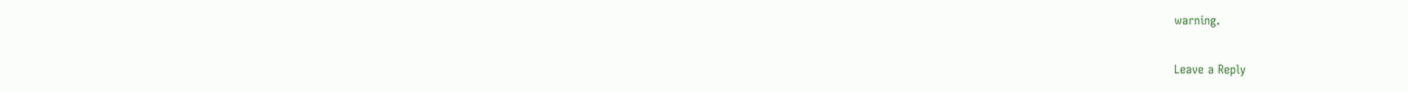warning.

Leave a Reply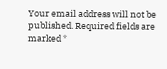Your email address will not be published. Required fields are marked *